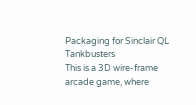Packaging for Sinclair QL Tankbusters
This is a 3D wire-frame arcade game, where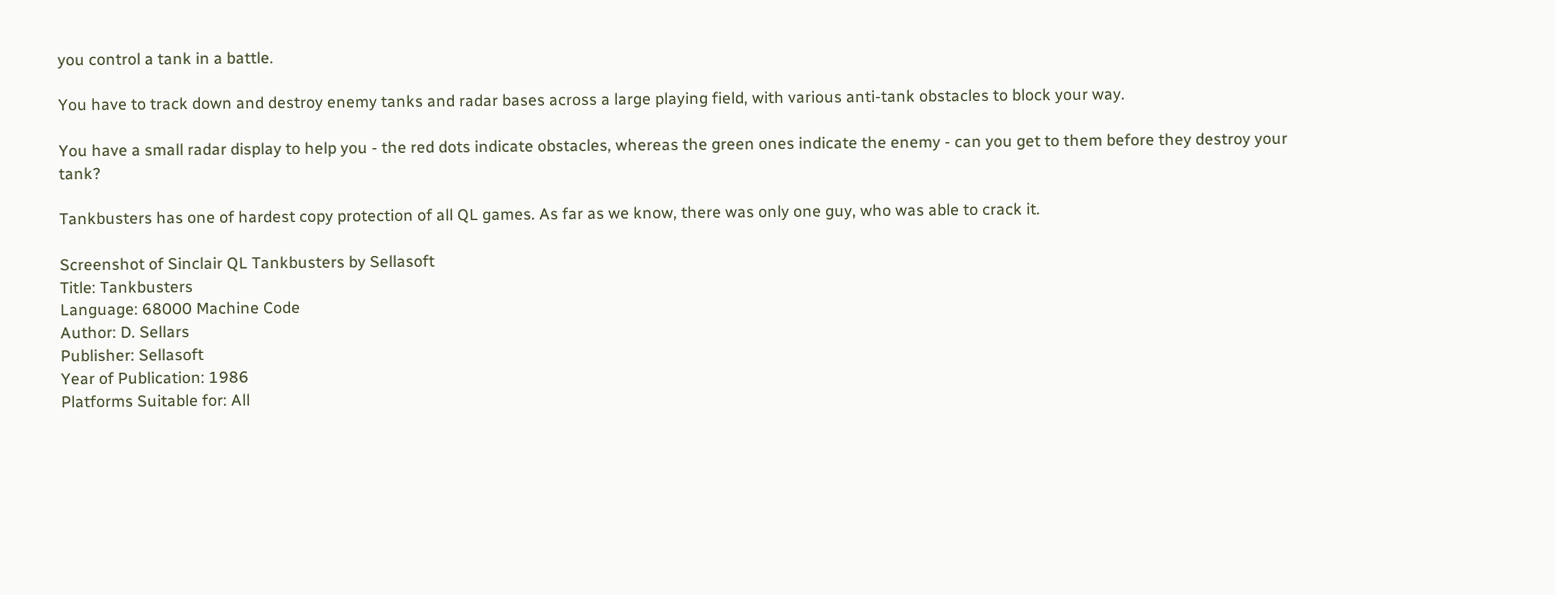you control a tank in a battle.

You have to track down and destroy enemy tanks and radar bases across a large playing field, with various anti-tank obstacles to block your way.

You have a small radar display to help you - the red dots indicate obstacles, whereas the green ones indicate the enemy - can you get to them before they destroy your tank?

Tankbusters has one of hardest copy protection of all QL games. As far as we know, there was only one guy, who was able to crack it.

Screenshot of Sinclair QL Tankbusters by Sellasoft
Title: Tankbusters
Language: 68000 Machine Code
Author: D. Sellars
Publisher: Sellasoft
Year of Publication: 1986
Platforms Suitable for: All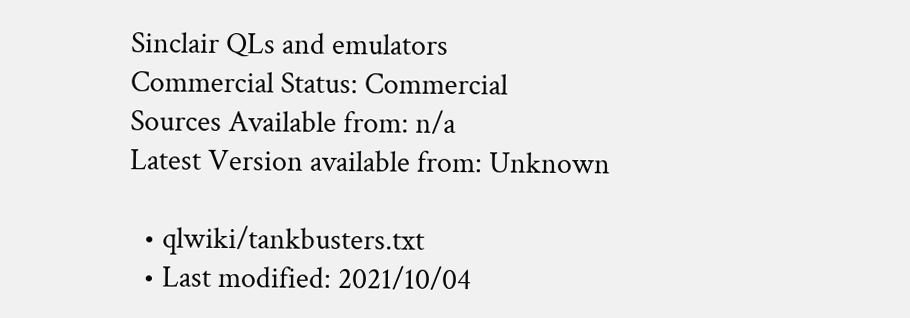Sinclair QLs and emulators
Commercial Status: Commercial
Sources Available from: n/a
Latest Version available from: Unknown

  • qlwiki/tankbusters.txt
  • Last modified: 2021/10/04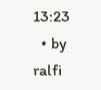13:23
  • by ralfi